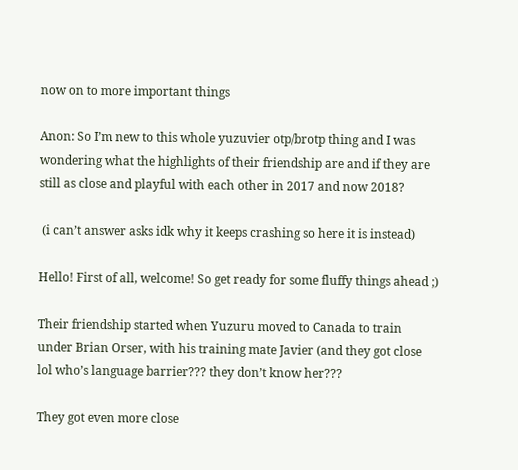now on to more important things

Anon: So I’m new to this whole yuzuvier otp/brotp thing and I was wondering what the highlights of their friendship are and if they are still as close and playful with each other in 2017 and now 2018?

 (i can’t answer asks idk why it keeps crashing so here it is instead)

Hello! First of all, welcome! So get ready for some fluffy things ahead ;)

Their friendship started when Yuzuru moved to Canada to train under Brian Orser, with his training mate Javier (and they got close lol who’s language barrier??? they don’t know her???

They got even more close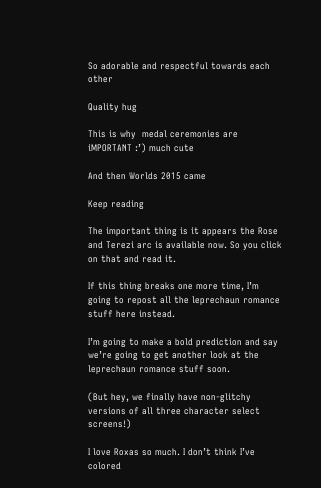So adorable and respectful towards each other

Quality hug

This is why  medal ceremonies are iMPORTANT :’) much cute

And then Worlds 2015 came

Keep reading

The important thing is it appears the Rose and Terezi arc is available now. So you click on that and read it.

If this thing breaks one more time, I’m going to repost all the leprechaun romance stuff here instead.

I’m going to make a bold prediction and say we’re going to get another look at the leprechaun romance stuff soon.

(But hey, we finally have non-glitchy versions of all three character select screens!)

I love Roxas so much. I don’t think I’ve colored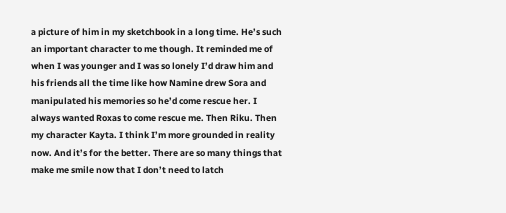a picture of him in my sketchbook in a long time. He’s such an important character to me though. It reminded me of when I was younger and I was so lonely I’d draw him and his friends all the time like how Namine drew Sora and manipulated his memories so he’d come rescue her. I always wanted Roxas to come rescue me. Then Riku. Then my character Kayta. I think I’m more grounded in reality now. And it’s for the better. There are so many things that make me smile now that I don’t need to latch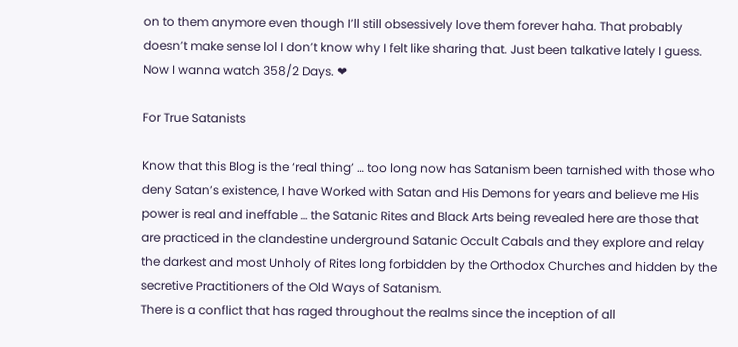on to them anymore even though I’ll still obsessively love them forever haha. That probably doesn’t make sense lol I don’t know why I felt like sharing that. Just been talkative lately I guess. Now I wanna watch 358/2 Days. ❤

For True Satanists

Know that this Blog is the ‘real thing’ … too long now has Satanism been tarnished with those who deny Satan’s existence, I have Worked with Satan and His Demons for years and believe me His power is real and ineffable … the Satanic Rites and Black Arts being revealed here are those that are practiced in the clandestine underground Satanic Occult Cabals and they explore and relay the darkest and most Unholy of Rites long forbidden by the Orthodox Churches and hidden by the secretive Practitioners of the Old Ways of Satanism.
There is a conflict that has raged throughout the realms since the inception of all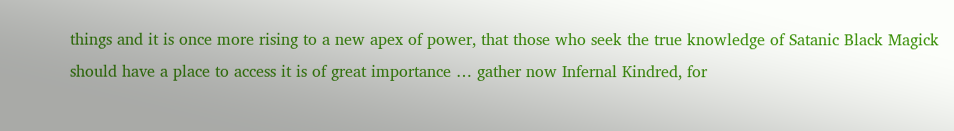things and it is once more rising to a new apex of power, that those who seek the true knowledge of Satanic Black Magick should have a place to access it is of great importance … gather now Infernal Kindred, for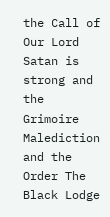the Call of Our Lord Satan is strong and the Grimoire Malediction and the Order The Black Lodge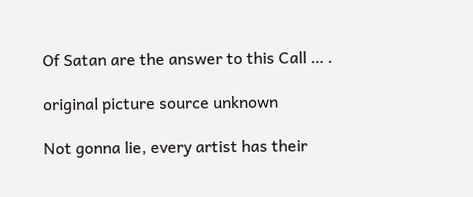Of Satan are the answer to this Call … .

original picture source unknown

Not gonna lie, every artist has their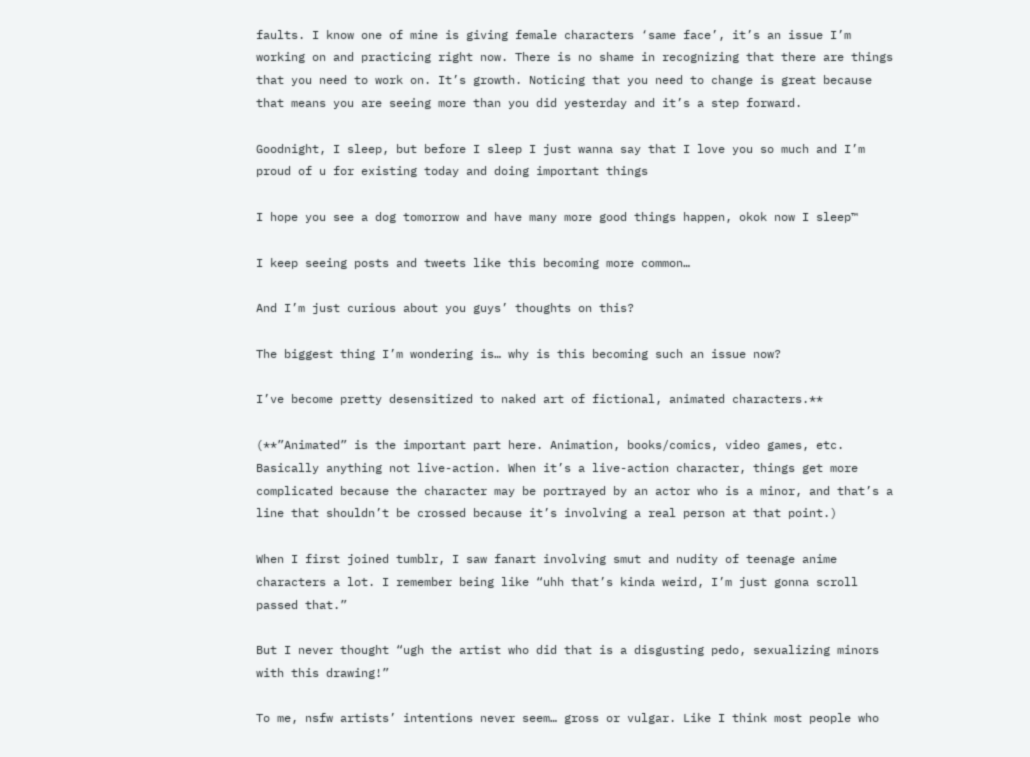faults. I know one of mine is giving female characters ‘same face’, it’s an issue I’m working on and practicing right now. There is no shame in recognizing that there are things that you need to work on. It’s growth. Noticing that you need to change is great because that means you are seeing more than you did yesterday and it’s a step forward.

Goodnight, I sleep, but before I sleep I just wanna say that I love you so much and I’m proud of u for existing today and doing important things

I hope you see a dog tomorrow and have many more good things happen, okok now I sleep™

I keep seeing posts and tweets like this becoming more common…

And I’m just curious about you guys’ thoughts on this?

The biggest thing I’m wondering is… why is this becoming such an issue now?

I’ve become pretty desensitized to naked art of fictional, animated characters.**

(**”Animated” is the important part here. Animation, books/comics, video games, etc. Basically anything not live-action. When it’s a live-action character, things get more complicated because the character may be portrayed by an actor who is a minor, and that’s a line that shouldn’t be crossed because it’s involving a real person at that point.)

When I first joined tumblr, I saw fanart involving smut and nudity of teenage anime characters a lot. I remember being like “uhh that’s kinda weird, I’m just gonna scroll passed that.”

But I never thought “ugh the artist who did that is a disgusting pedo, sexualizing minors with this drawing!”

To me, nsfw artists’ intentions never seem… gross or vulgar. Like I think most people who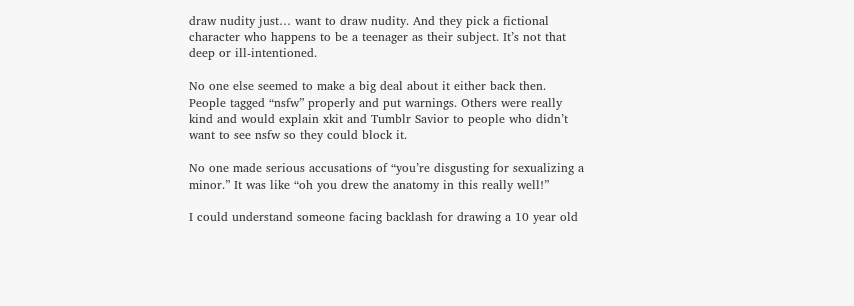draw nudity just… want to draw nudity. And they pick a fictional character who happens to be a teenager as their subject. It’s not that deep or ill-intentioned.

No one else seemed to make a big deal about it either back then. People tagged “nsfw” properly and put warnings. Others were really kind and would explain xkit and Tumblr Savior to people who didn’t want to see nsfw so they could block it.

No one made serious accusations of “you’re disgusting for sexualizing a minor.” It was like “oh you drew the anatomy in this really well!”

I could understand someone facing backlash for drawing a 10 year old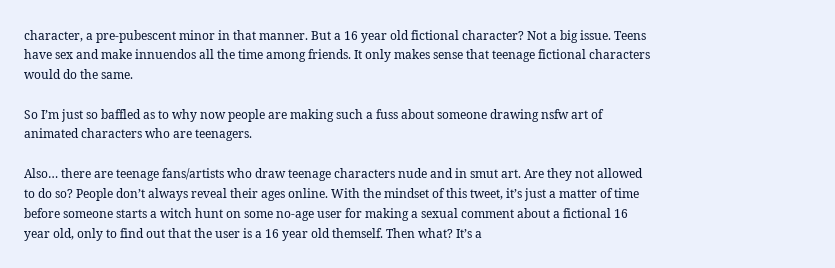character, a pre-pubescent minor in that manner. But a 16 year old fictional character? Not a big issue. Teens have sex and make innuendos all the time among friends. It only makes sense that teenage fictional characters would do the same.

So I’m just so baffled as to why now people are making such a fuss about someone drawing nsfw art of animated characters who are teenagers.

Also… there are teenage fans/artists who draw teenage characters nude and in smut art. Are they not allowed to do so? People don’t always reveal their ages online. With the mindset of this tweet, it’s just a matter of time before someone starts a witch hunt on some no-age user for making a sexual comment about a fictional 16 year old, only to find out that the user is a 16 year old themself. Then what? It’s a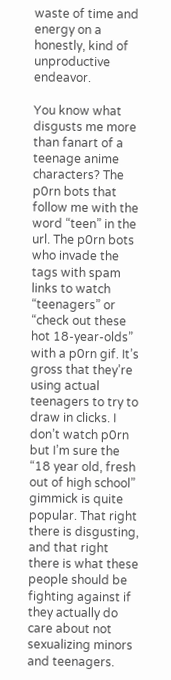waste of time and energy on a honestly, kind of unproductive endeavor.

You know what disgusts me more than fanart of a teenage anime characters? The p0rn bots that follow me with the word “teen” in the url. The p0rn bots who invade the tags with spam links to watch “teenagers” or “check out these hot 18-year-olds” with a p0rn gif. It’s gross that they’re using actual teenagers to try to draw in clicks. I don’t watch p0rn but I’m sure the “18 year old, fresh out of high school” gimmick is quite popular. That right there is disgusting, and that right there is what these people should be fighting against if they actually do care about not sexualizing minors and teenagers.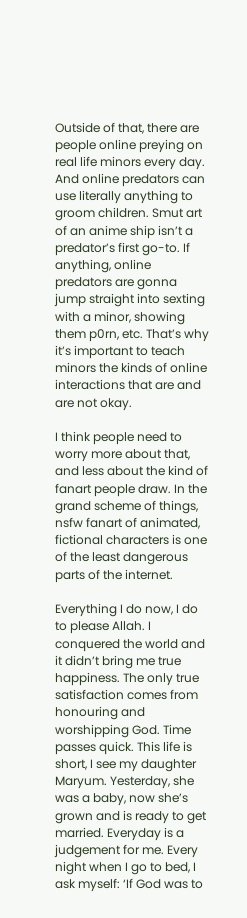Outside of that, there are people online preying on real life minors every day. And online predators can use literally anything to groom children. Smut art of an anime ship isn’t a predator’s first go-to. If anything, online predators are gonna jump straight into sexting with a minor, showing them p0rn, etc. That’s why it’s important to teach minors the kinds of online interactions that are and are not okay.

I think people need to worry more about that, and less about the kind of fanart people draw. In the grand scheme of things, nsfw fanart of animated, fictional characters is one of the least dangerous parts of the internet.

Everything I do now, I do to please Allah. I conquered the world and it didn’t bring me true happiness. The only true satisfaction comes from honouring and worshipping God. Time passes quick. This life is short, I see my daughter Maryum. Yesterday, she was a baby, now she’s grown and is ready to get married. Everyday is a judgement for me. Every night when I go to bed, I ask myself: ‘If God was to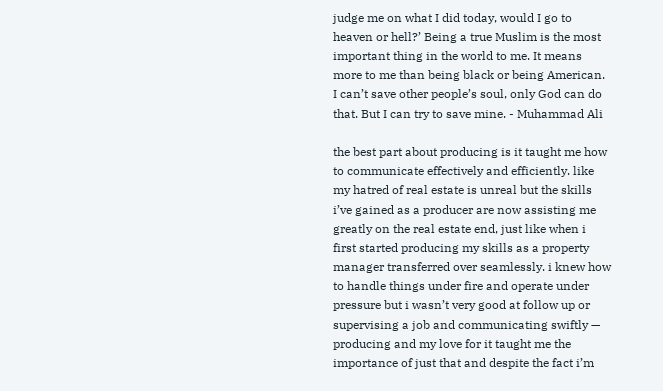judge me on what I did today, would I go to heaven or hell?’ Being a true Muslim is the most important thing in the world to me. It means more to me than being black or being American. I can’t save other people’s soul, only God can do that. But I can try to save mine. - Muhammad Ali

the best part about producing is it taught me how to communicate effectively and efficiently. like my hatred of real estate is unreal but the skills i’ve gained as a producer are now assisting me greatly on the real estate end, just like when i first started producing my skills as a property manager transferred over seamlessly. i knew how to handle things under fire and operate under pressure but i wasn’t very good at follow up or supervising a job and communicating swiftly — producing and my love for it taught me the importance of just that and despite the fact i’m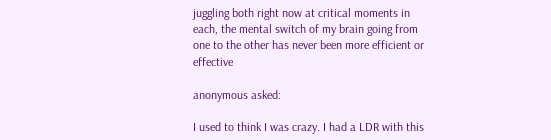juggling both right now at critical moments in each, the mental switch of my brain going from one to the other has never been more efficient or effective

anonymous asked:

I used to think I was crazy. I had a LDR with this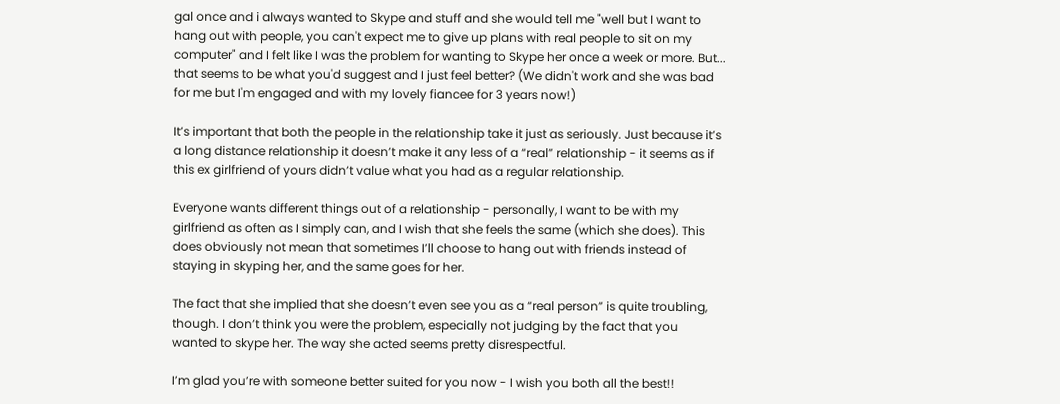gal once and i always wanted to Skype and stuff and she would tell me "well but I want to hang out with people, you can't expect me to give up plans with real people to sit on my computer" and I felt like I was the problem for wanting to Skype her once a week or more. But... that seems to be what you'd suggest and I just feel better? (We didn't work and she was bad for me but I'm engaged and with my lovely fiancee for 3 years now!)

It’s important that both the people in the relationship take it just as seriously. Just because it’s a long distance relationship it doesn’t make it any less of a “real” relationship - it seems as if this ex girlfriend of yours didn’t value what you had as a regular relationship.

Everyone wants different things out of a relationship - personally, I want to be with my girlfriend as often as I simply can, and I wish that she feels the same (which she does). This does obviously not mean that sometimes I’ll choose to hang out with friends instead of staying in skyping her, and the same goes for her.

The fact that she implied that she doesn’t even see you as a “real person” is quite troubling, though. I don’t think you were the problem, especially not judging by the fact that you wanted to skype her. The way she acted seems pretty disrespectful.

I’m glad you’re with someone better suited for you now - I wish you both all the best!!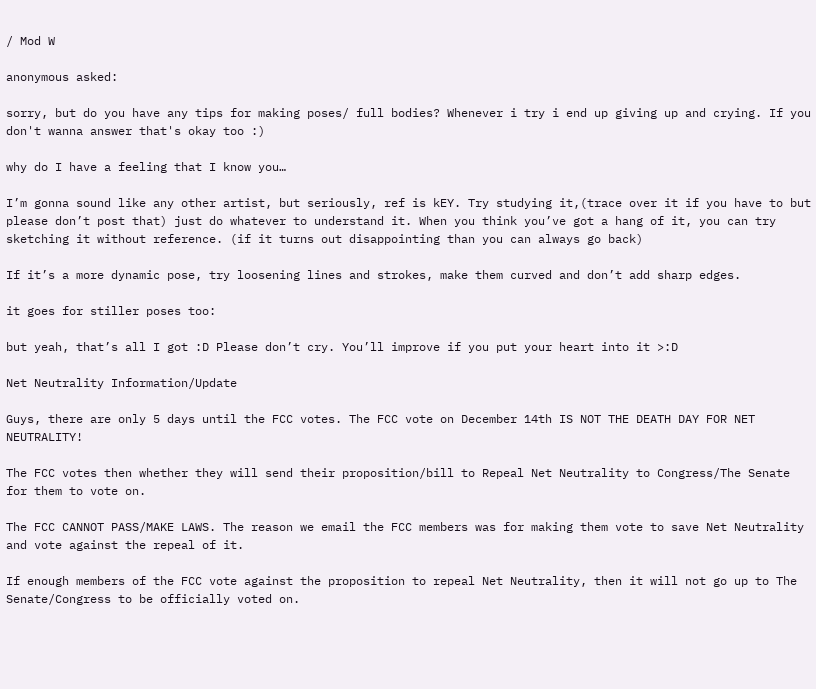/ Mod W

anonymous asked:

sorry, but do you have any tips for making poses/ full bodies? Whenever i try i end up giving up and crying. If you don't wanna answer that's okay too :)

why do I have a feeling that I know you…

I’m gonna sound like any other artist, but seriously, ref is kEY. Try studying it,(trace over it if you have to but please don’t post that) just do whatever to understand it. When you think you’ve got a hang of it, you can try sketching it without reference. (if it turns out disappointing than you can always go back)

If it’s a more dynamic pose, try loosening lines and strokes, make them curved and don’t add sharp edges.

it goes for stiller poses too:

but yeah, that’s all I got :D Please don’t cry. You’ll improve if you put your heart into it >:D

Net Neutrality Information/Update

Guys, there are only 5 days until the FCC votes. The FCC vote on December 14th IS NOT THE DEATH DAY FOR NET NEUTRALITY!

The FCC votes then whether they will send their proposition/bill to Repeal Net Neutrality to Congress/The Senate for them to vote on.

The FCC CANNOT PASS/MAKE LAWS. The reason we email the FCC members was for making them vote to save Net Neutrality and vote against the repeal of it.

If enough members of the FCC vote against the proposition to repeal Net Neutrality, then it will not go up to The Senate/Congress to be officially voted on.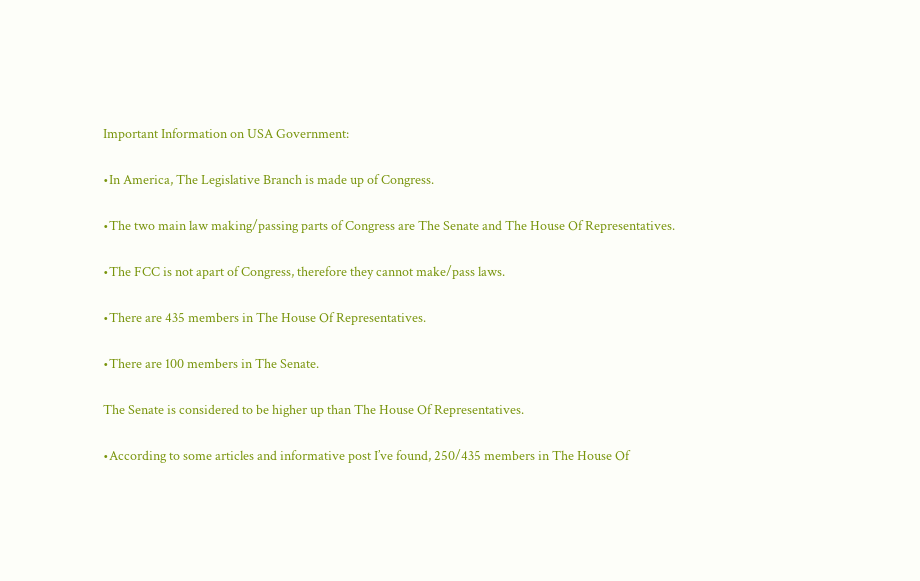Important Information on USA Government:

•In America, The Legislative Branch is made up of Congress.

•The two main law making/passing parts of Congress are The Senate and The House Of Representatives.

•The FCC is not apart of Congress, therefore they cannot make/pass laws.

•There are 435 members in The House Of Representatives.

•There are 100 members in The Senate.

The Senate is considered to be higher up than The House Of Representatives.

•According to some articles and informative post I’ve found, 250/435 members in The House Of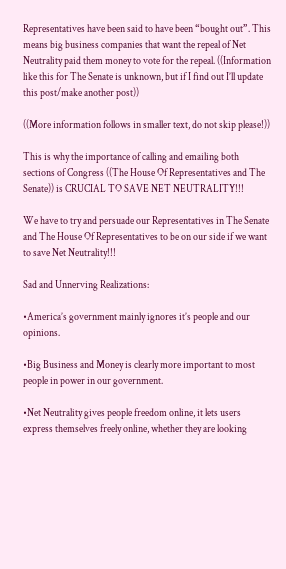Representatives have been said to have been “bought out”. This means big business companies that want the repeal of Net Neutrality paid them money to vote for the repeal. ((Information like this for The Senate is unknown, but if I find out I’ll update this post/make another post))

((More information follows in smaller text, do not skip please!))

This is why the importance of calling and emailing both sections of Congress ((The House Of Representatives and The Senate)) is CRUCIAL TO SAVE NET NEUTRALITY!!!

We have to try and persuade our Representatives in The Senate and The House Of Representatives to be on our side if we want to save Net Neutrality!!!

Sad and Unnerving Realizations:

•America’s government mainly ignores it’s people and our opinions.

•Big Business and Money is clearly more important to most people in power in our government.

•Net Neutrality gives people freedom online, it lets users express themselves freely online, whether they are looking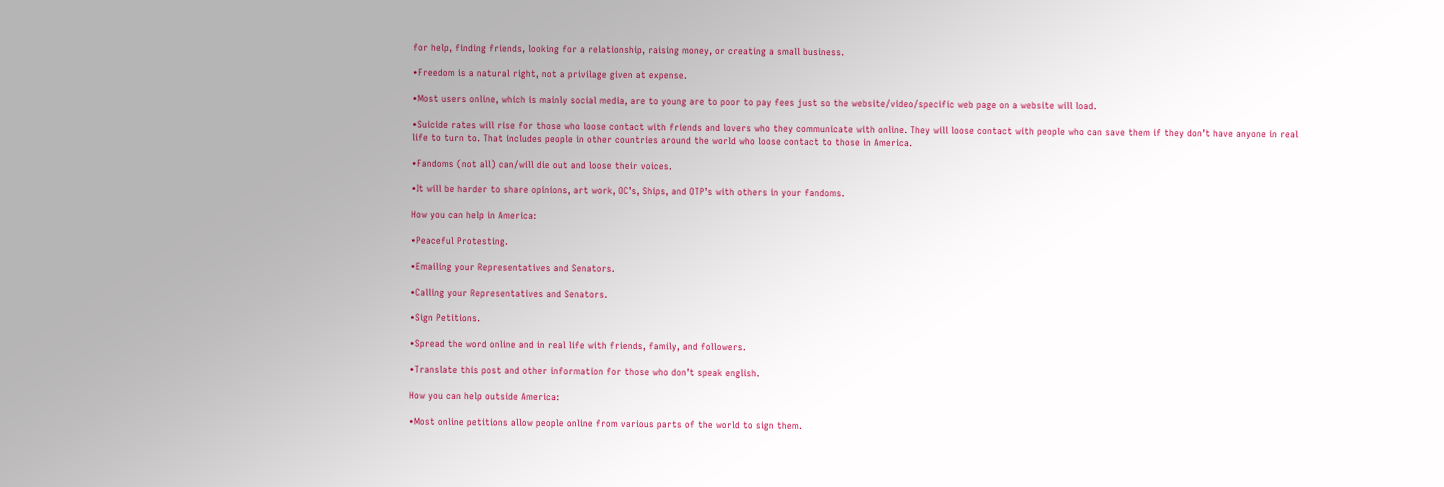for help, finding friends, looking for a relationship, raising money, or creating a small business.

•Freedom is a natural right, not a privilage given at expense.

•Most users online, which is mainly social media, are to young are to poor to pay fees just so the website/video/specific web page on a website will load.

•Suicide rates will rise for those who loose contact with friends and lovers who they communicate with online. They will loose contact with people who can save them if they don’t have anyone in real life to turn to. That includes people in other countries around the world who loose contact to those in America.

•Fandoms (not all) can/will die out and loose their voices.

•It will be harder to share opinions, art work, OC’s, Ships, and OTP’s with others in your fandoms.

How you can help in America:

•Peaceful Protesting.

•Emailing your Representatives and Senators.

•Calling your Representatives and Senators.

•Sign Petitions.

•Spread the word online and in real life with friends, family, and followers.

•Translate this post and other information for those who don’t speak english.

How you can help outside America:

•Most online petitions allow people online from various parts of the world to sign them.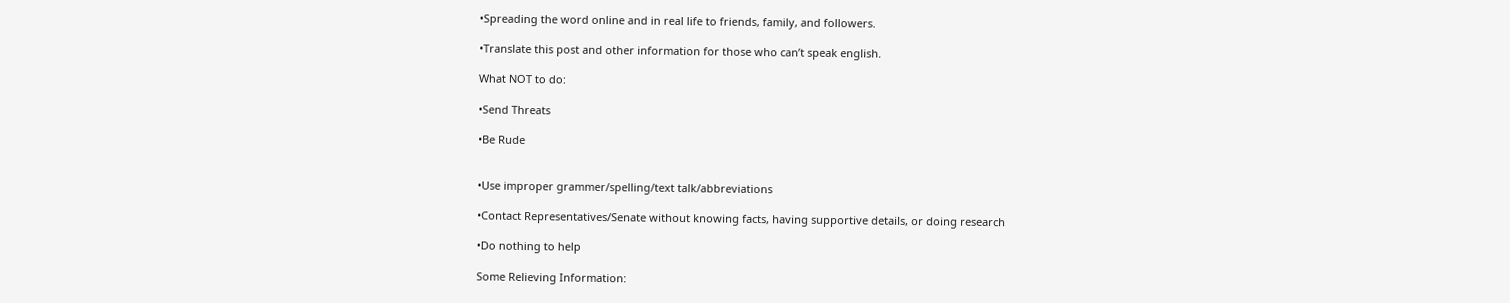•Spreading the word online and in real life to friends, family, and followers.

•Translate this post and other information for those who can’t speak english.

What NOT to do:

•Send Threats

•Be Rude


•Use improper grammer/spelling/text talk/abbreviations

•Contact Representatives/Senate without knowing facts, having supportive details, or doing research

•Do nothing to help

Some Relieving Information: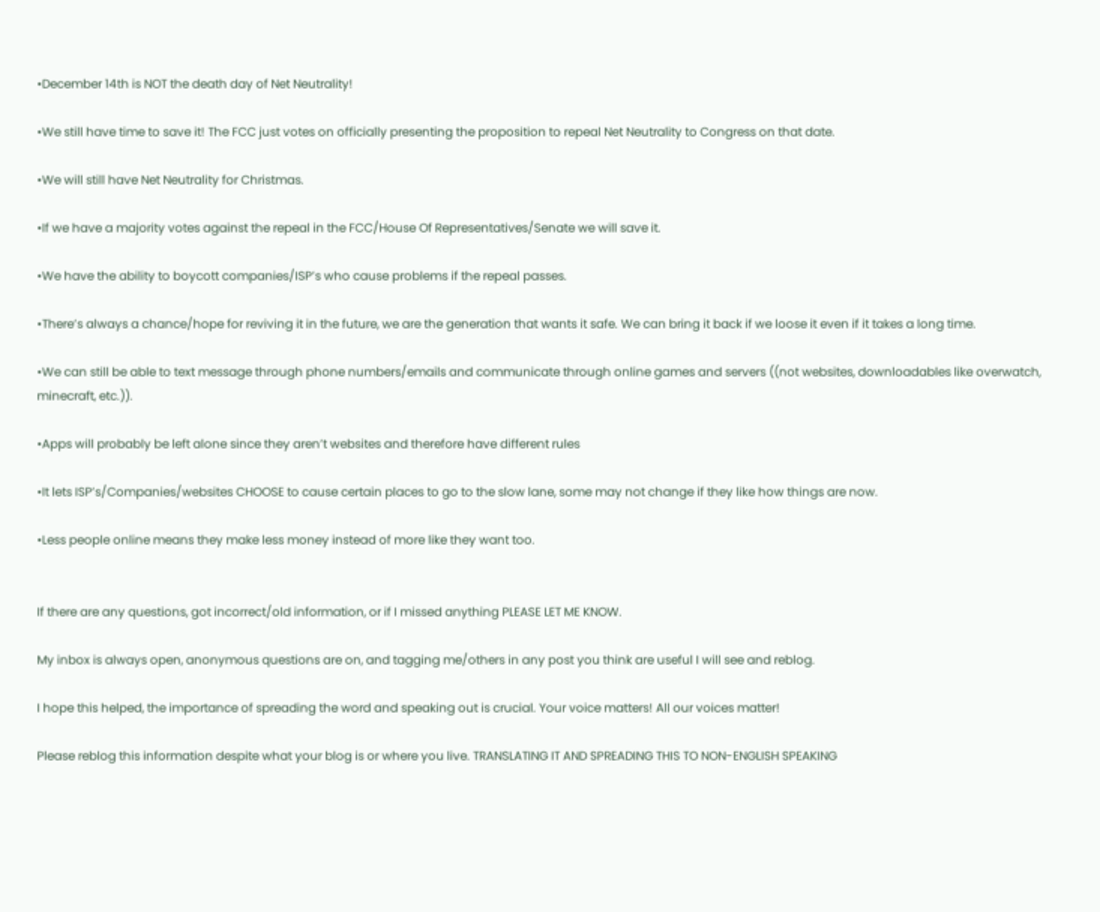•December 14th is NOT the death day of Net Neutrality!

•We still have time to save it! The FCC just votes on officially presenting the proposition to repeal Net Neutrality to Congress on that date.

•We will still have Net Neutrality for Christmas.

•If we have a majority votes against the repeal in the FCC/House Of Representatives/Senate we will save it.

•We have the ability to boycott companies/ISP’s who cause problems if the repeal passes.

•There’s always a chance/hope for reviving it in the future, we are the generation that wants it safe. We can bring it back if we loose it even if it takes a long time.

•We can still be able to text message through phone numbers/emails and communicate through online games and servers ((not websites, downloadables like overwatch, minecraft, etc.)).

•Apps will probably be left alone since they aren’t websites and therefore have different rules

•It lets ISP’s/Companies/websites CHOOSE to cause certain places to go to the slow lane, some may not change if they like how things are now.

•Less people online means they make less money instead of more like they want too.


If there are any questions, got incorrect/old information, or if I missed anything PLEASE LET ME KNOW.

My inbox is always open, anonymous questions are on, and tagging me/others in any post you think are useful I will see and reblog.

I hope this helped, the importance of spreading the word and speaking out is crucial. Your voice matters! All our voices matter!

Please reblog this information despite what your blog is or where you live. TRANSLATING IT AND SPREADING THIS TO NON-ENGLISH SPEAKING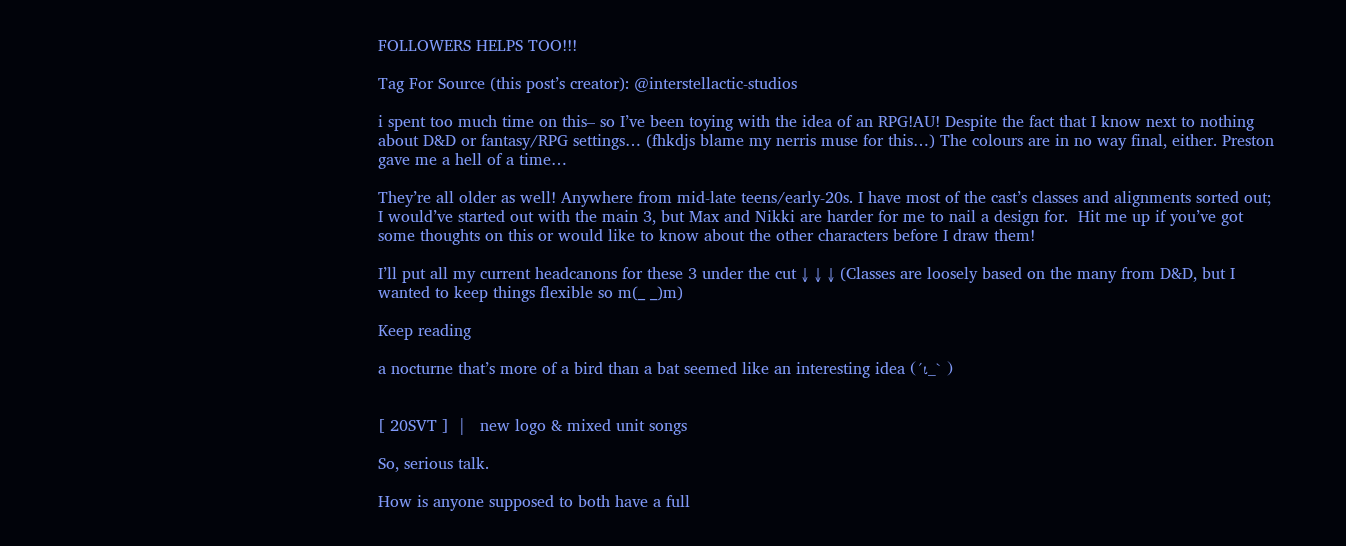FOLLOWERS HELPS TOO!!!

Tag For Source (this post’s creator): @interstellactic-studios

i spent too much time on this– so I’ve been toying with the idea of an RPG!AU! Despite the fact that I know next to nothing about D&D or fantasy/RPG settings… (fhkdjs blame my nerris muse for this…) The colours are in no way final, either. Preston gave me a hell of a time…

They’re all older as well! Anywhere from mid-late teens/early-20s. I have most of the cast’s classes and alignments sorted out; I would’ve started out with the main 3, but Max and Nikki are harder for me to nail a design for.  Hit me up if you’ve got some thoughts on this or would like to know about the other characters before I draw them!

I’ll put all my current headcanons for these 3 under the cut ↓ ↓ ↓ (Classes are loosely based on the many from D&D, but I wanted to keep things flexible so m(_ _)m)

Keep reading

a nocturne that’s more of a bird than a bat seemed like an interesting idea (´ι_` )


[ 20SVT ]  |   new logo & mixed unit songs

So, serious talk.

How is anyone supposed to both have a full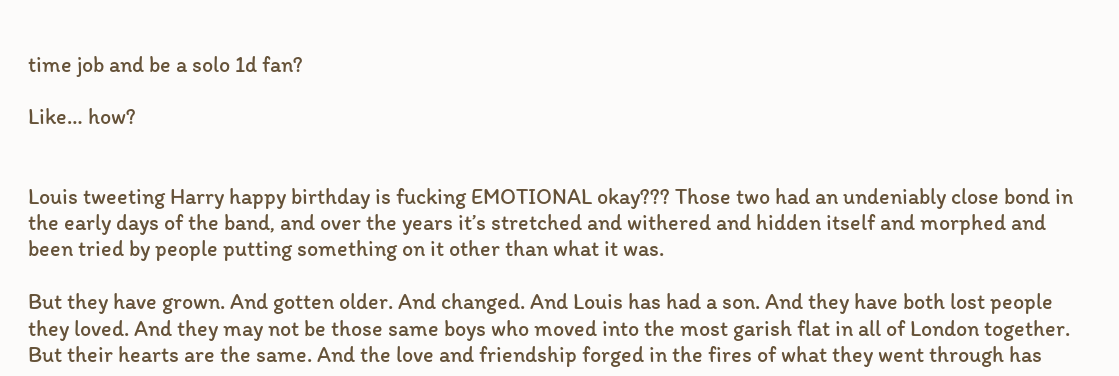time job and be a solo 1d fan?

Like… how?


Louis tweeting Harry happy birthday is fucking EMOTIONAL okay??? Those two had an undeniably close bond in the early days of the band, and over the years it’s stretched and withered and hidden itself and morphed and been tried by people putting something on it other than what it was.

But they have grown. And gotten older. And changed. And Louis has had a son. And they have both lost people they loved. And they may not be those same boys who moved into the most garish flat in all of London together. But their hearts are the same. And the love and friendship forged in the fires of what they went through has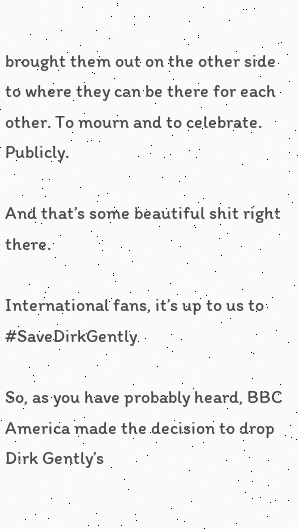brought them out on the other side to where they can be there for each other. To mourn and to celebrate. Publicly.

And that’s some beautiful shit right there.

International fans, it’s up to us to #SaveDirkGently

So, as you have probably heard, BBC America made the decision to drop Dirk Gently’s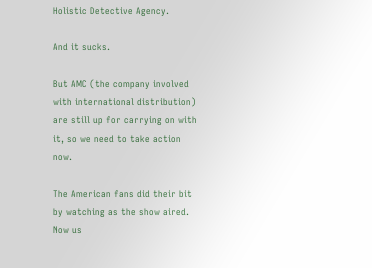Holistic Detective Agency.

And it sucks.

But AMC (the company involved with international distribution) are still up for carrying on with it, so we need to take action now.

The American fans did their bit by watching as the show aired. Now us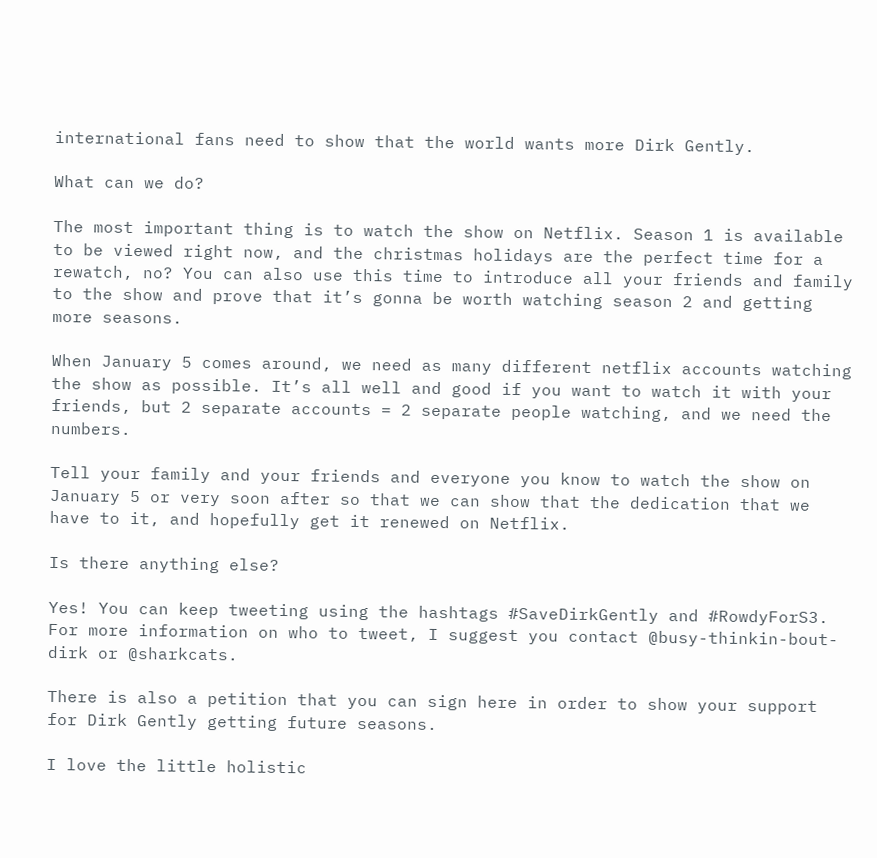international fans need to show that the world wants more Dirk Gently.

What can we do?

The most important thing is to watch the show on Netflix. Season 1 is available to be viewed right now, and the christmas holidays are the perfect time for a rewatch, no? You can also use this time to introduce all your friends and family to the show and prove that it’s gonna be worth watching season 2 and getting more seasons.

When January 5 comes around, we need as many different netflix accounts watching the show as possible. It’s all well and good if you want to watch it with your friends, but 2 separate accounts = 2 separate people watching, and we need the numbers.

Tell your family and your friends and everyone you know to watch the show on January 5 or very soon after so that we can show that the dedication that we have to it, and hopefully get it renewed on Netflix.

Is there anything else?

Yes! You can keep tweeting using the hashtags #SaveDirkGently and #RowdyForS3. For more information on who to tweet, I suggest you contact @busy-thinkin-bout-dirk or @sharkcats.

There is also a petition that you can sign here in order to show your support for Dirk Gently getting future seasons.

I love the little holistic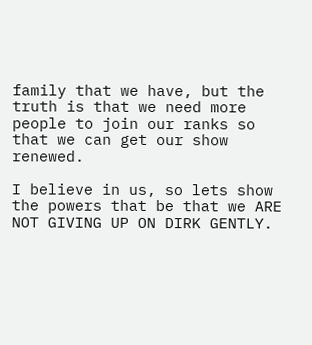family that we have, but the truth is that we need more people to join our ranks so that we can get our show renewed.

I believe in us, so lets show the powers that be that we ARE NOT GIVING UP ON DIRK GENTLY.